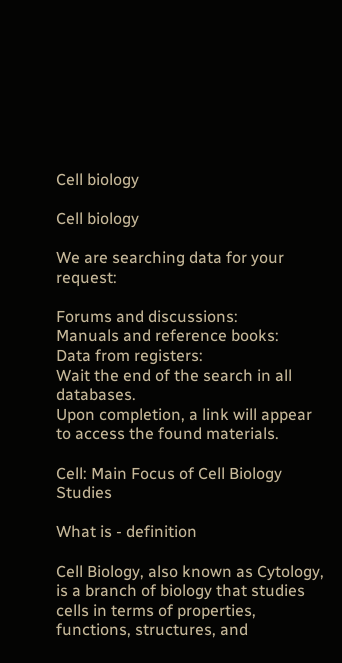Cell biology

Cell biology

We are searching data for your request:

Forums and discussions:
Manuals and reference books:
Data from registers:
Wait the end of the search in all databases.
Upon completion, a link will appear to access the found materials.

Cell: Main Focus of Cell Biology Studies

What is - definition

Cell Biology, also known as Cytology, is a branch of biology that studies cells in terms of properties, functions, structures, and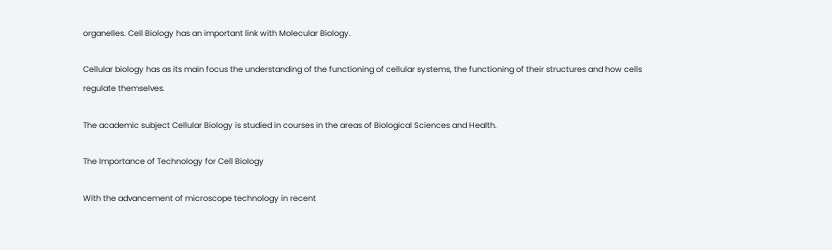organelles. Cell Biology has an important link with Molecular Biology.

Cellular biology has as its main focus the understanding of the functioning of cellular systems, the functioning of their structures and how cells regulate themselves.

The academic subject Cellular Biology is studied in courses in the areas of Biological Sciences and Health.

The Importance of Technology for Cell Biology

With the advancement of microscope technology in recent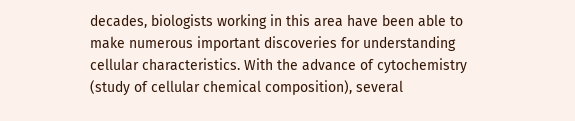decades, biologists working in this area have been able to make numerous important discoveries for understanding cellular characteristics. With the advance of cytochemistry (study of cellular chemical composition), several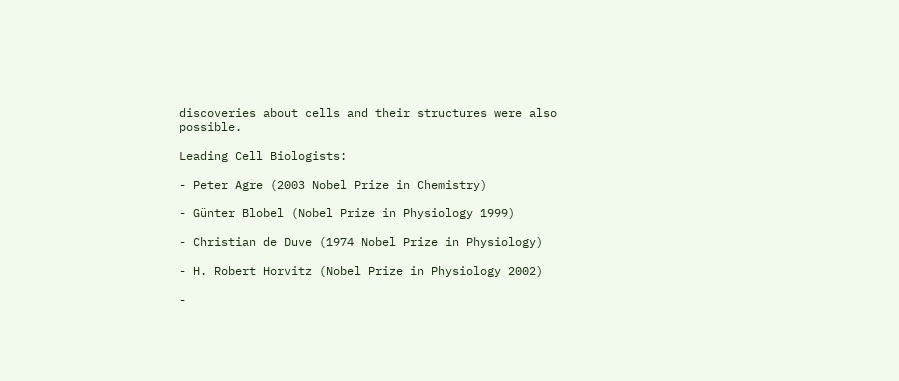discoveries about cells and their structures were also possible.

Leading Cell Biologists:

- Peter Agre (2003 Nobel Prize in Chemistry)

- Günter Blobel (Nobel Prize in Physiology 1999)

- Christian de Duve (1974 Nobel Prize in Physiology)

- H. Robert Horvitz (Nobel Prize in Physiology 2002)

-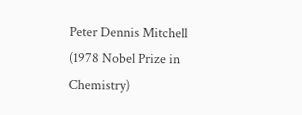Peter Dennis Mitchell (1978 Nobel Prize in Chemistry)